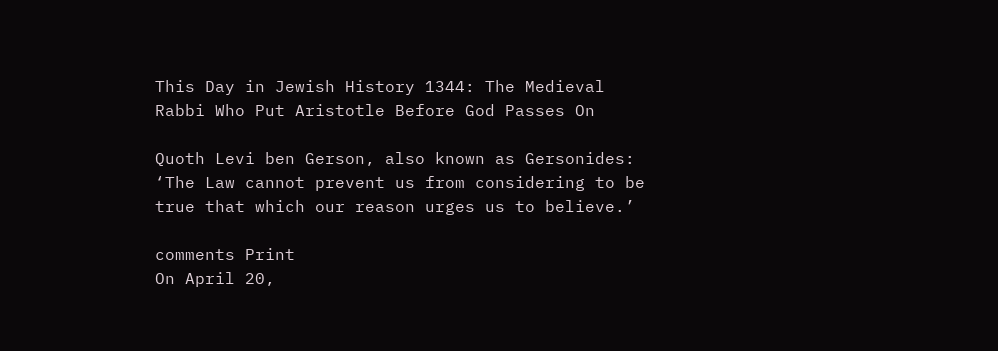This Day in Jewish History 1344: The Medieval Rabbi Who Put Aristotle Before God Passes On

Quoth Levi ben Gerson, also known as Gersonides: ‘The Law cannot prevent us from considering to be true that which our reason urges us to believe.’

comments Print
On April 20,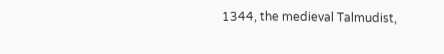1344, the medieval Talmudist,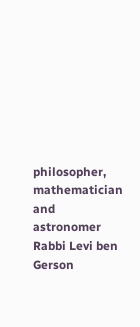philosopher, mathematician and astronomer Rabbi Levi ben Gerson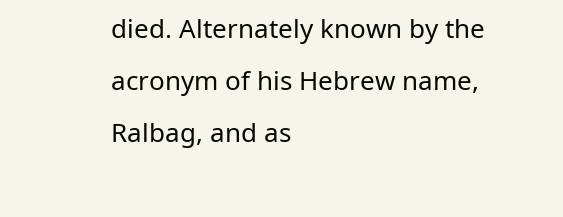died. Alternately known by the acronym of his Hebrew name, Ralbag, and as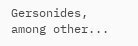Gersonides, among other...